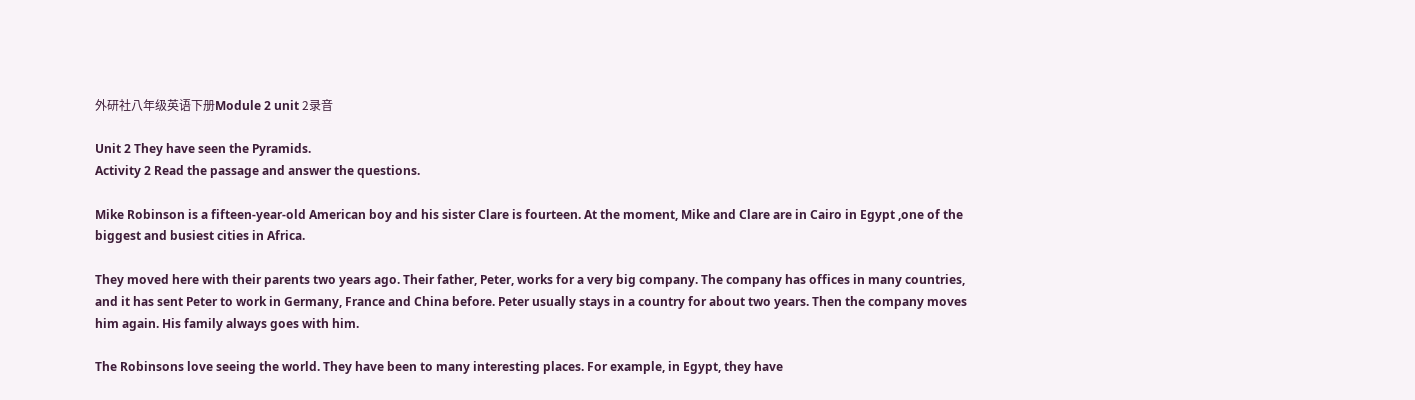外研社八年级英语下册Module 2 unit 2录音

Unit 2 They have seen the Pyramids.
Activity 2 Read the passage and answer the questions.

Mike Robinson is a fifteen-year-old American boy and his sister Clare is fourteen. At the moment, Mike and Clare are in Cairo in Egypt ,one of the biggest and busiest cities in Africa.

They moved here with their parents two years ago. Their father, Peter, works for a very big company. The company has offices in many countries, and it has sent Peter to work in Germany, France and China before. Peter usually stays in a country for about two years. Then the company moves him again. His family always goes with him.

The Robinsons love seeing the world. They have been to many interesting places. For example, in Egypt, they have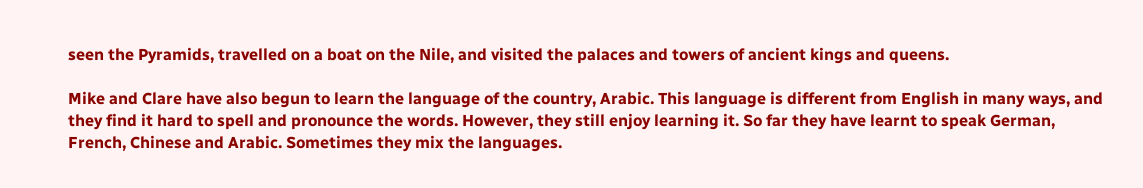seen the Pyramids, travelled on a boat on the Nile, and visited the palaces and towers of ancient kings and queens.

Mike and Clare have also begun to learn the language of the country, Arabic. This language is different from English in many ways, and they find it hard to spell and pronounce the words. However, they still enjoy learning it. So far they have learnt to speak German, French, Chinese and Arabic. Sometimes they mix the languages.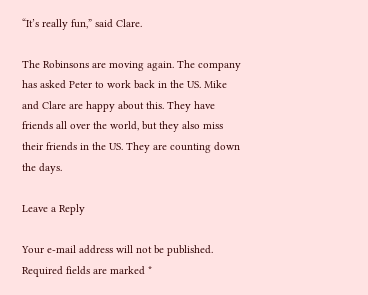“It’s really fun,” said Clare.

The Robinsons are moving again. The company has asked Peter to work back in the US. Mike and Clare are happy about this. They have friends all over the world, but they also miss their friends in the US. They are counting down the days.

Leave a Reply

Your e-mail address will not be published. Required fields are marked *